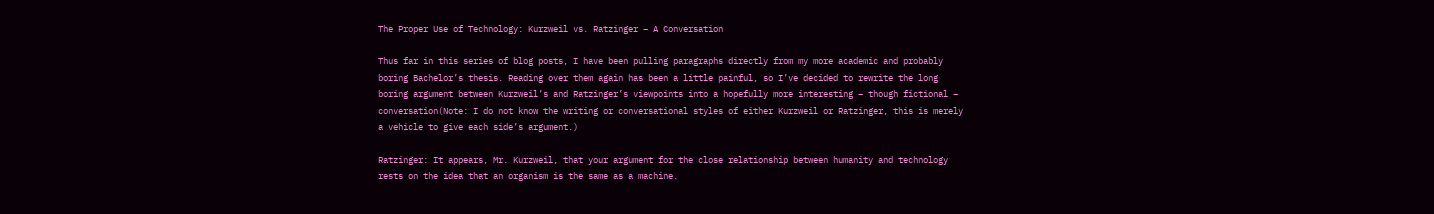The Proper Use of Technology: Kurzweil vs. Ratzinger – A Conversation

Thus far in this series of blog posts, I have been pulling paragraphs directly from my more academic and probably boring Bachelor’s thesis. Reading over them again has been a little painful, so I’ve decided to rewrite the long boring argument between Kurzweil’s and Ratzinger’s viewpoints into a hopefully more interesting – though fictional – conversation(Note: I do not know the writing or conversational styles of either Kurzweil or Ratzinger, this is merely a vehicle to give each side’s argument.)

Ratzinger: It appears, Mr. Kurzweil, that your argument for the close relationship between humanity and technology rests on the idea that an organism is the same as a machine.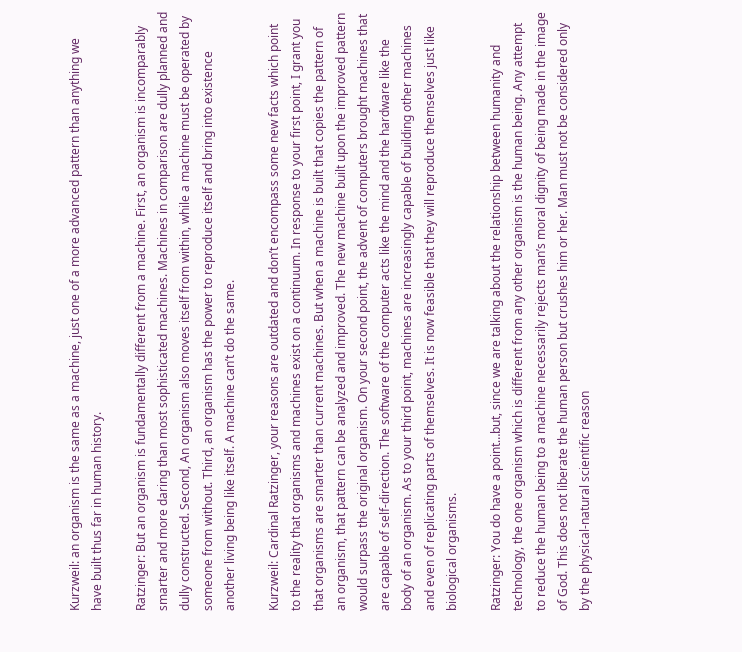Kurzweil: an organism is the same as a machine, just one of a more advanced pattern than anything we have built thus far in human history.

Ratzinger: But an organism is fundamentally different from a machine. First, an organism is incomparably smarter and more daring than most sophisticated machines. Machines in comparison are dully planned and dully constructed. Second, An organism also moves itself from within, while a machine must be operated by someone from without. Third, an organism has the power to reproduce itself and bring into existence another living being like itself. A machine can’t do the same.

Kurzweil: Cardinal Ratzinger, your reasons are outdated and don’t encompass some new facts which point to the reality that organisms and machines exist on a continuum. In response to your first point, I grant you that organisms are smarter than current machines. But when a machine is built that copies the pattern of an organism, that pattern can be analyzed and improved. The new machine built upon the improved pattern would surpass the original organism. On your second point, the advent of computers brought machines that are capable of self-direction. The software of the computer acts like the mind and the hardware like the body of an organism. As to your third point, machines are increasingly capable of building other machines and even of replicating parts of themselves. It is now feasible that they will reproduce themselves just like biological organisms.

Ratzinger: You do have a point…but, since we are talking about the relationship between humanity and technology, the one organism which is different from any other organism is the human being. Any attempt to reduce the human being to a machine necessarily rejects man’s moral dignity of being made in the image of God. This does not liberate the human person but crushes him or her. Man must not be considered only by the physical-natural scientific reason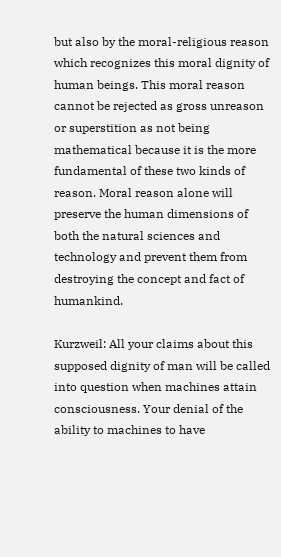but also by the moral-religious reason which recognizes this moral dignity of human beings. This moral reason cannot be rejected as gross unreason or superstition as not being mathematical because it is the more fundamental of these two kinds of reason. Moral reason alone will preserve the human dimensions of both the natural sciences and technology and prevent them from destroying the concept and fact of humankind.

Kurzweil: All your claims about this supposed dignity of man will be called into question when machines attain consciousness. Your denial of the ability to machines to have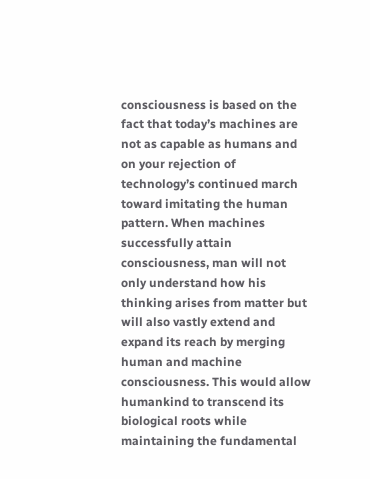consciousness is based on the fact that today’s machines are not as capable as humans and on your rejection of technology’s continued march toward imitating the human pattern. When machines successfully attain consciousness, man will not only understand how his thinking arises from matter but will also vastly extend and expand its reach by merging human and machine consciousness. This would allow humankind to transcend its biological roots while maintaining the fundamental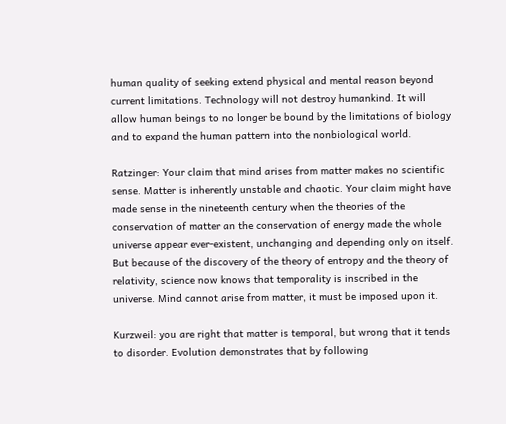human quality of seeking extend physical and mental reason beyond current limitations. Technology will not destroy humankind. It will allow human beings to no longer be bound by the limitations of biology and to expand the human pattern into the nonbiological world.

Ratzinger: Your claim that mind arises from matter makes no scientific sense. Matter is inherently unstable and chaotic. Your claim might have made sense in the nineteenth century when the theories of the conservation of matter an the conservation of energy made the whole universe appear ever-existent, unchanging and depending only on itself. But because of the discovery of the theory of entropy and the theory of relativity, science now knows that temporality is inscribed in the universe. Mind cannot arise from matter, it must be imposed upon it.

Kurzweil: you are right that matter is temporal, but wrong that it tends to disorder. Evolution demonstrates that by following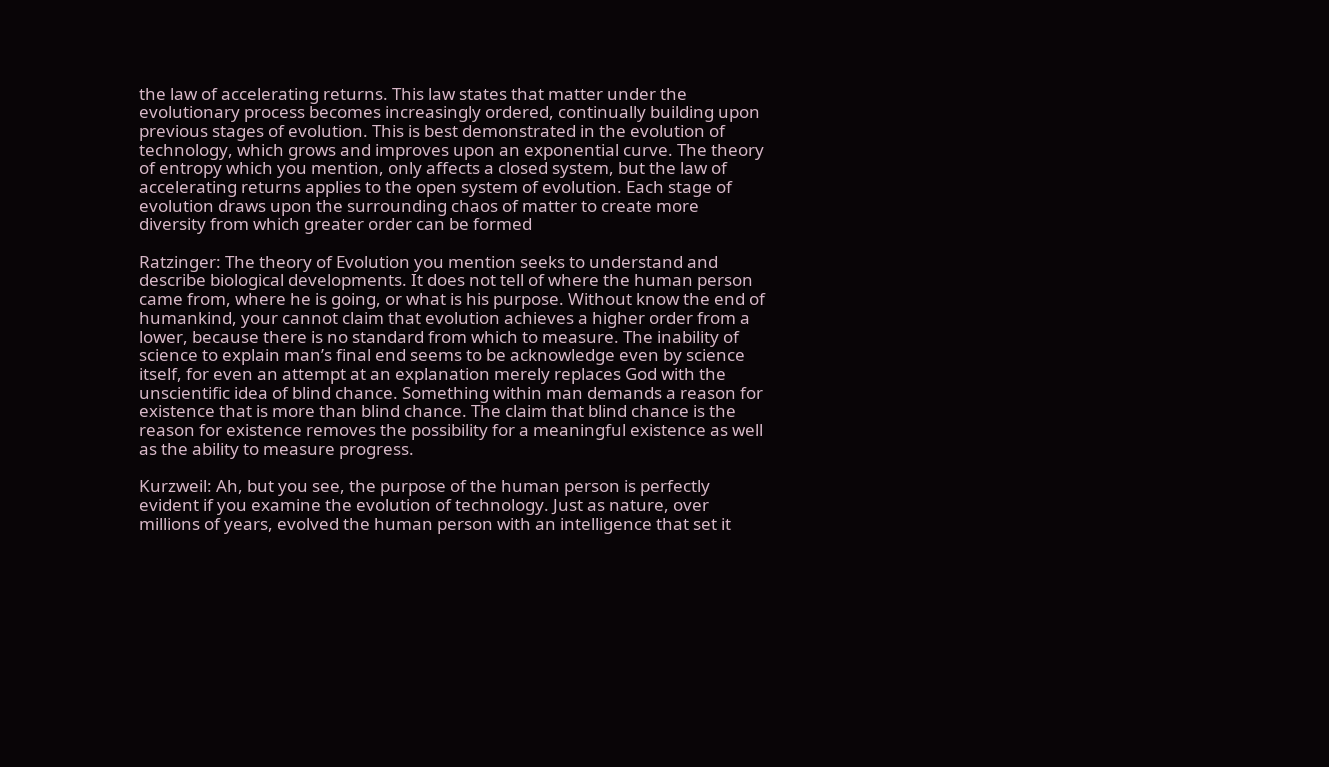the law of accelerating returns. This law states that matter under the evolutionary process becomes increasingly ordered, continually building upon previous stages of evolution. This is best demonstrated in the evolution of technology, which grows and improves upon an exponential curve. The theory of entropy which you mention, only affects a closed system, but the law of accelerating returns applies to the open system of evolution. Each stage of evolution draws upon the surrounding chaos of matter to create more diversity from which greater order can be formed

Ratzinger: The theory of Evolution you mention seeks to understand and describe biological developments. It does not tell of where the human person came from, where he is going, or what is his purpose. Without know the end of humankind, your cannot claim that evolution achieves a higher order from a lower, because there is no standard from which to measure. The inability of science to explain man’s final end seems to be acknowledge even by science itself, for even an attempt at an explanation merely replaces God with the unscientific idea of blind chance. Something within man demands a reason for existence that is more than blind chance. The claim that blind chance is the reason for existence removes the possibility for a meaningful existence as well as the ability to measure progress.

Kurzweil: Ah, but you see, the purpose of the human person is perfectly evident if you examine the evolution of technology. Just as nature, over millions of years, evolved the human person with an intelligence that set it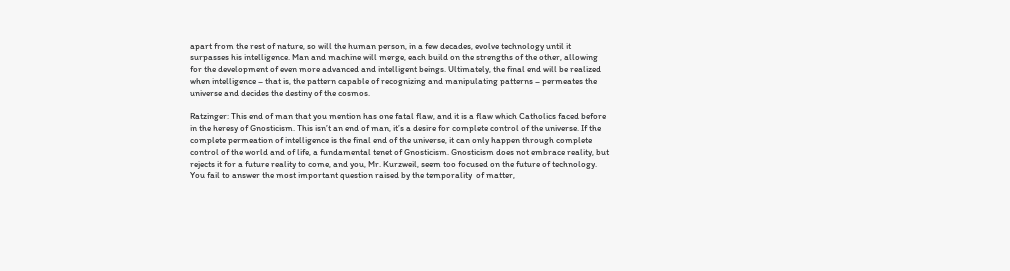apart from the rest of nature, so will the human person, in a few decades, evolve technology until it surpasses his intelligence. Man and machine will merge, each build on the strengths of the other, allowing for the development of even more advanced and intelligent beings. Ultimately, the final end will be realized when intelligence – that is, the pattern capable of recognizing and manipulating patterns – permeates the universe and decides the destiny of the cosmos.

Ratzinger: This end of man that you mention has one fatal flaw, and it is a flaw which Catholics faced before in the heresy of Gnosticism. This isn’t an end of man, it’s a desire for complete control of the universe. If the complete permeation of intelligence is the final end of the universe, it can only happen through complete control of the world and of life, a fundamental tenet of Gnosticism. Gnosticism does not embrace reality, but rejects it for a future reality to come, and you, Mr. Kurzweil, seem too focused on the future of technology. You fail to answer the most important question raised by the temporality  of matter,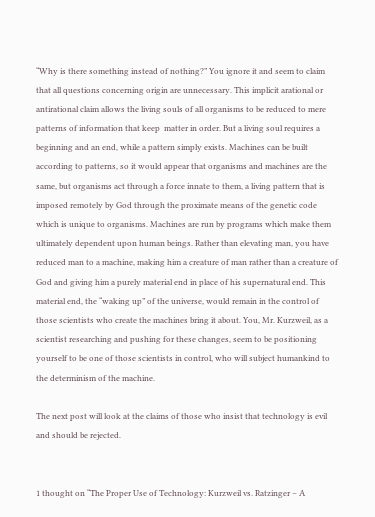“Why is there something instead of nothing?” You ignore it and seem to claim that all questions concerning origin are unnecessary. This implicit arational or antirational claim allows the living souls of all organisms to be reduced to mere patterns of information that keep  matter in order. But a living soul requires a beginning and an end, while a pattern simply exists. Machines can be built according to patterns, so it would appear that organisms and machines are the same, but organisms act through a force innate to them, a living pattern that is imposed remotely by God through the proximate means of the genetic code which is unique to organisms. Machines are run by programs which make them ultimately dependent upon human beings. Rather than elevating man, you have reduced man to a machine, making him a creature of man rather than a creature of God and giving him a purely material end in place of his supernatural end. This material end, the “waking up” of the universe, would remain in the control of those scientists who create the machines bring it about. You, Mr. Kurzweil, as a scientist researching and pushing for these changes, seem to be positioning yourself to be one of those scientists in control, who will subject humankind to the determinism of the machine.

The next post will look at the claims of those who insist that technology is evil and should be rejected.


1 thought on “The Proper Use of Technology: Kurzweil vs. Ratzinger – A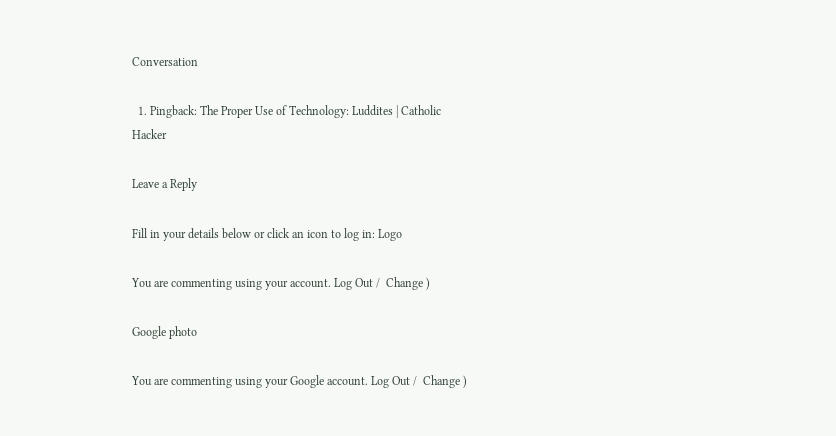Conversation

  1. Pingback: The Proper Use of Technology: Luddites | Catholic Hacker

Leave a Reply

Fill in your details below or click an icon to log in: Logo

You are commenting using your account. Log Out /  Change )

Google photo

You are commenting using your Google account. Log Out /  Change )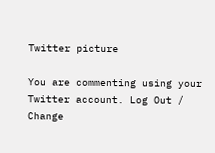Twitter picture

You are commenting using your Twitter account. Log Out /  Change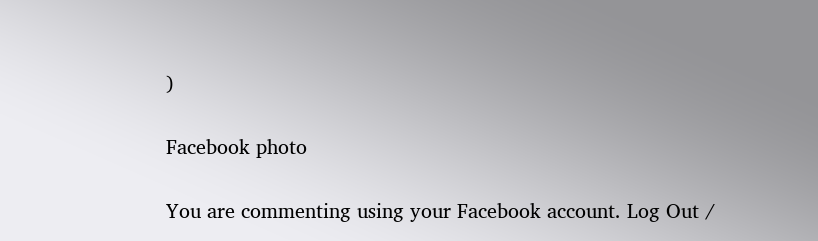)

Facebook photo

You are commenting using your Facebook account. Log Out /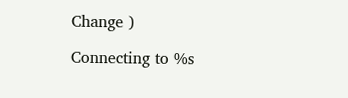Change )

Connecting to %s